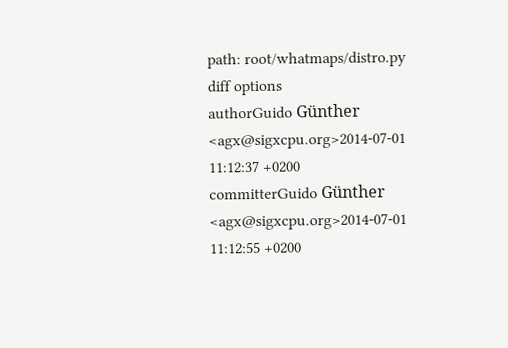path: root/whatmaps/distro.py
diff options
authorGuido Günther <agx@sigxcpu.org>2014-07-01 11:12:37 +0200
committerGuido Günther <agx@sigxcpu.org>2014-07-01 11:12:55 +0200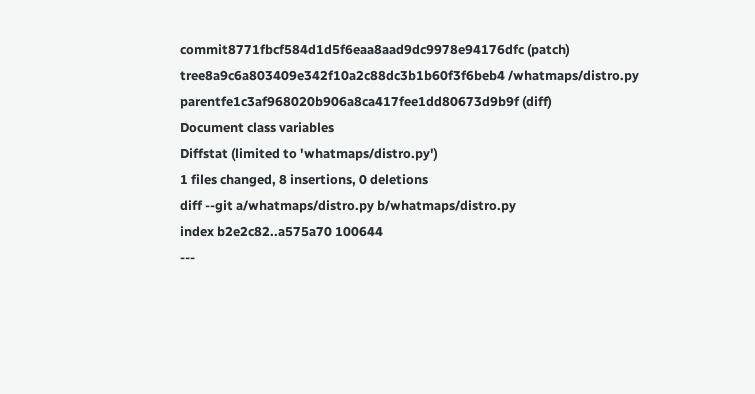commit8771fbcf584d1d5f6eaa8aad9dc9978e94176dfc (patch)
tree8a9c6a803409e342f10a2c88dc3b1b60f3f6beb4 /whatmaps/distro.py
parentfe1c3af968020b906a8ca417fee1dd80673d9b9f (diff)
Document class variables
Diffstat (limited to 'whatmaps/distro.py')
1 files changed, 8 insertions, 0 deletions
diff --git a/whatmaps/distro.py b/whatmaps/distro.py
index b2e2c82..a575a70 100644
---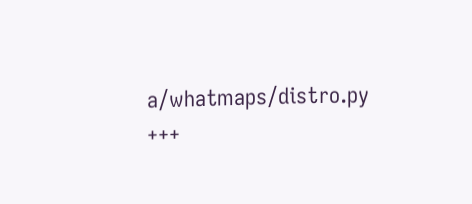a/whatmaps/distro.py
+++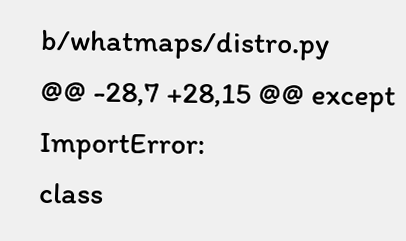b/whatmaps/distro.py
@@ -28,7 +28,15 @@ except ImportError:
class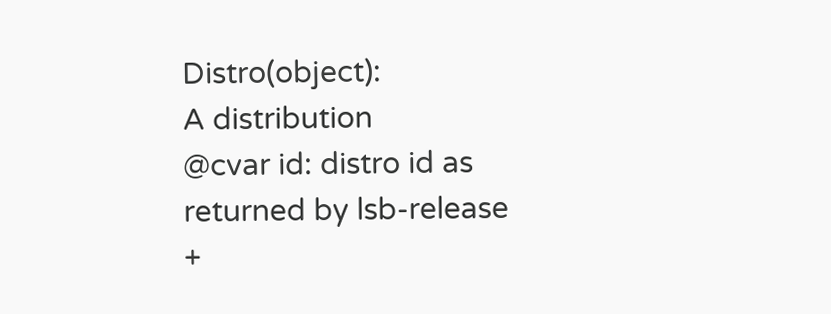Distro(object):
A distribution
@cvar id: distro id as returned by lsb-release
+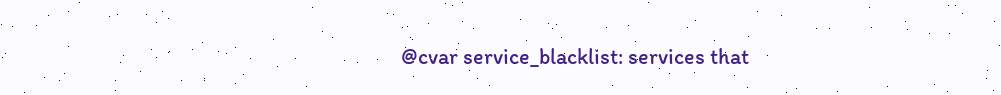@cvar service_blacklist: services that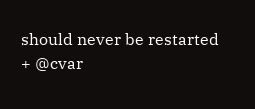should never be restarted
+ @cvar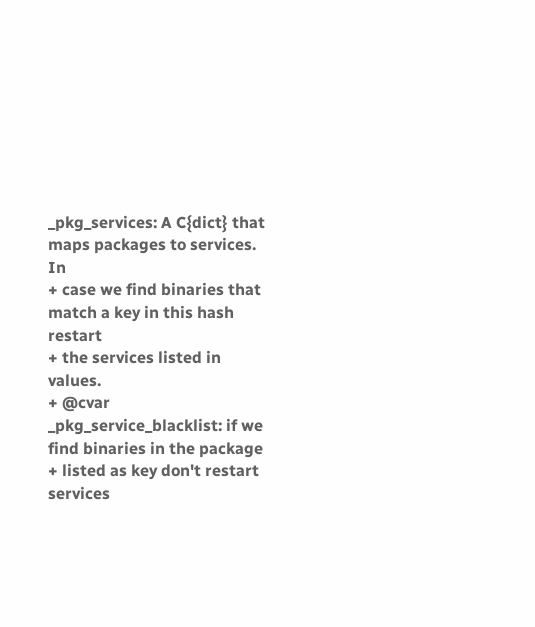_pkg_services: A C{dict} that maps packages to services. In
+ case we find binaries that match a key in this hash restart
+ the services listed in values.
+ @cvar _pkg_service_blacklist: if we find binaries in the package
+ listed as key don't restart services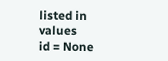listed in values
id = None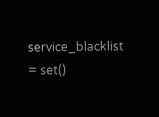service_blacklist = set()